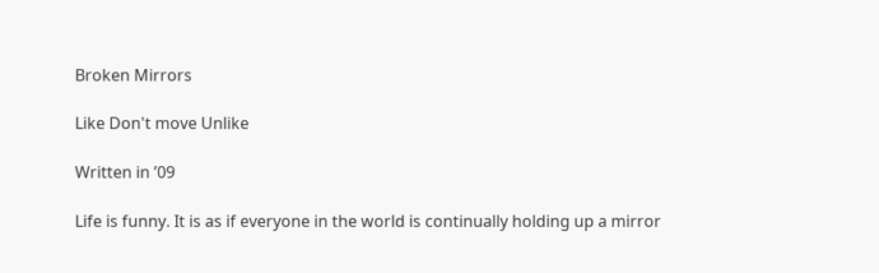Broken Mirrors

Like Don't move Unlike

Written in ’09

Life is funny. It is as if everyone in the world is continually holding up a mirror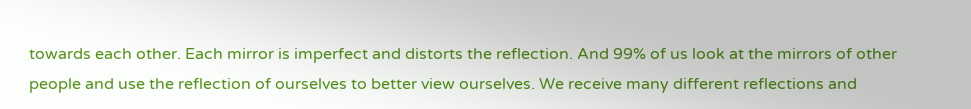towards each other. Each mirror is imperfect and distorts the reflection. And 99% of us look at the mirrors of other people and use the reflection of ourselves to better view ourselves. We receive many different reflections and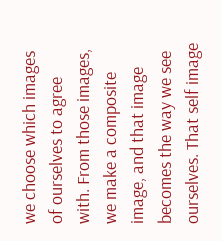we choose which images of ourselves to agree with. From those images, we make a composite image, and that image becomes the way we see ourselves. That self image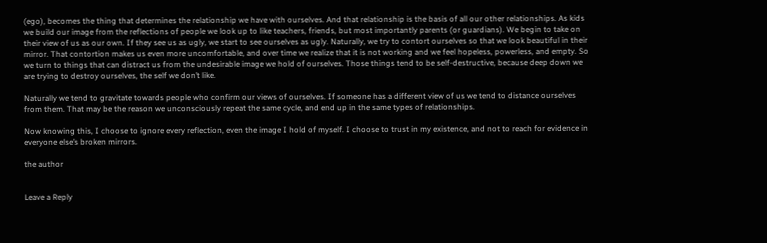(ego), becomes the thing that determines the relationship we have with ourselves. And that relationship is the basis of all our other relationships. As kids we build our image from the reflections of people we look up to like teachers, friends, but most importantly parents (or guardians). We begin to take on their view of us as our own. If they see us as ugly, we start to see ourselves as ugly. Naturally, we try to contort ourselves so that we look beautiful in their mirror. That contortion makes us even more uncomfortable, and over time we realize that it is not working and we feel hopeless, powerless, and empty. So we turn to things that can distract us from the undesirable image we hold of ourselves. Those things tend to be self-destructive, because deep down we are trying to destroy ourselves, the self we don’t like.

Naturally we tend to gravitate towards people who confirm our views of ourselves. If someone has a different view of us we tend to distance ourselves from them. That may be the reason we unconsciously repeat the same cycle, and end up in the same types of relationships.

Now knowing this, I choose to ignore every reflection, even the image I hold of myself. I choose to trust in my existence, and not to reach for evidence in everyone else’s broken mirrors.

the author


Leave a Reply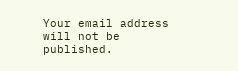Your email address will not be published.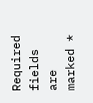Required fields are marked *